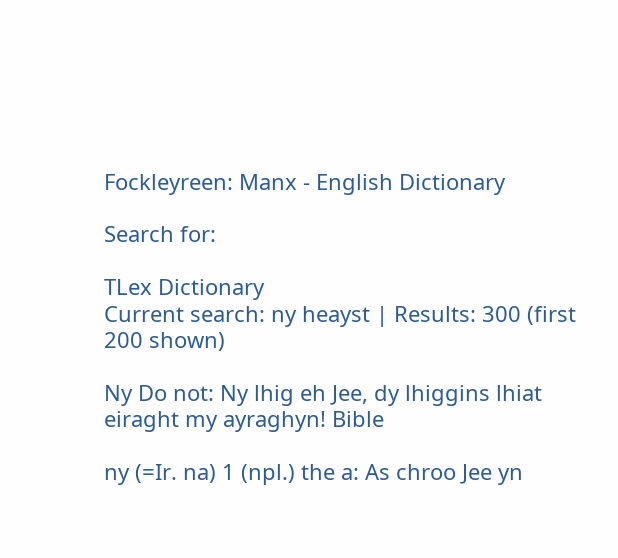Fockleyreen: Manx - English Dictionary

Search for:

TLex Dictionary
Current search: ny heayst | Results: 300 (first 200 shown)

Ny Do not: Ny lhig eh Jee, dy lhiggins lhiat eiraght my ayraghyn! Bible

ny (=Ir. na) 1 (npl.) the a: As chroo Jee yn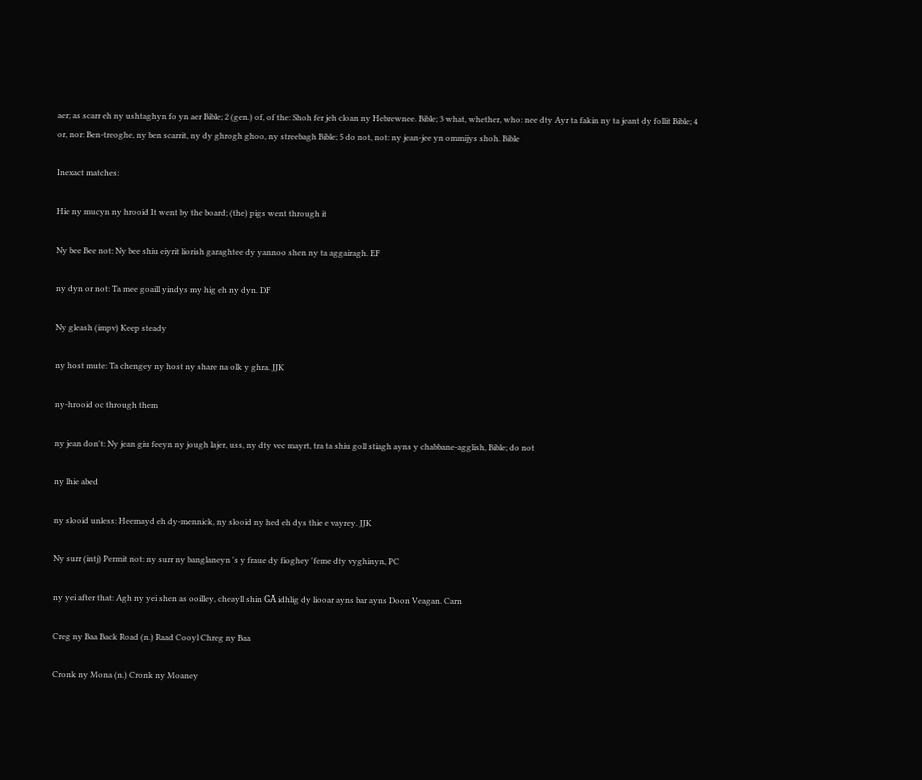aer; as scarr eh ny ushtaghyn fo yn aer Bible; 2 (gen.) of, of the: Shoh fer jeh cloan ny Hebrewnee. Bible; 3 what, whether, who: nee dty Ayr ta fakin ny ta jeant dy follit Bible; 4 or, nor: Ben-treoghe, ny ben scarrit, ny dy ghrogh ghoo, ny streebagh Bible; 5 do not, not: ny jean-jee yn ommijys shoh. Bible

Inexact matches:

Hie ny mucyn ny hrooid It went by the board; (the) pigs went through it

Ny bee Bee not: Ny bee shiu eiyrit liorish garaghtee dy yannoo shen ny ta aggairagh. EF

ny dyn or not: Ta mee goaill yindys my hig eh ny dyn. DF

Ny gleash (impv) Keep steady

ny host mute: Ta chengey ny host ny share na olk y ghra. JJK

ny-hrooid oc through them

ny jean don't: Ny jean giu feeyn ny jough lajer, uss, ny dty vec mayrt, tra ta shiu goll stiagh ayns y chabbane-agglish, Bible; do not

ny lhie abed

ny slooid unless: Heemayd eh dy-mennick, ny slooid ny hed eh dys thie e vayrey. JJK

Ny surr (intj) Permit not: ny surr ny banglaneyn 's y fraue dy fioghey 'feme dty vyghinyn, PC

ny yei after that: Agh ny yei shen as ooilley, cheayll shin GĂ idhlig dy liooar ayns bar ayns Doon Veagan. Carn

Creg ny Baa Back Road (n.) Raad Cooyl Chreg ny Baa

Cronk ny Mona (n.) Cronk ny Moaney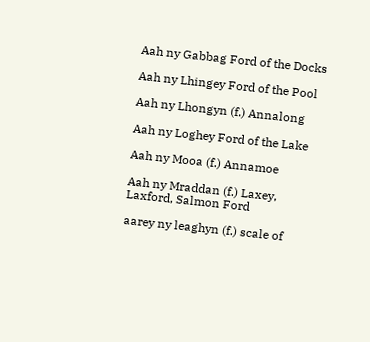Aah ny Gabbag Ford of the Docks

Aah ny Lhingey Ford of the Pool

Aah ny Lhongyn (f.) Annalong

Aah ny Loghey Ford of the Lake

Aah ny Mooa (f.) Annamoe

Aah ny Mraddan (f.) Laxey, Laxford, Salmon Ford

aarey ny leaghyn (f.) scale of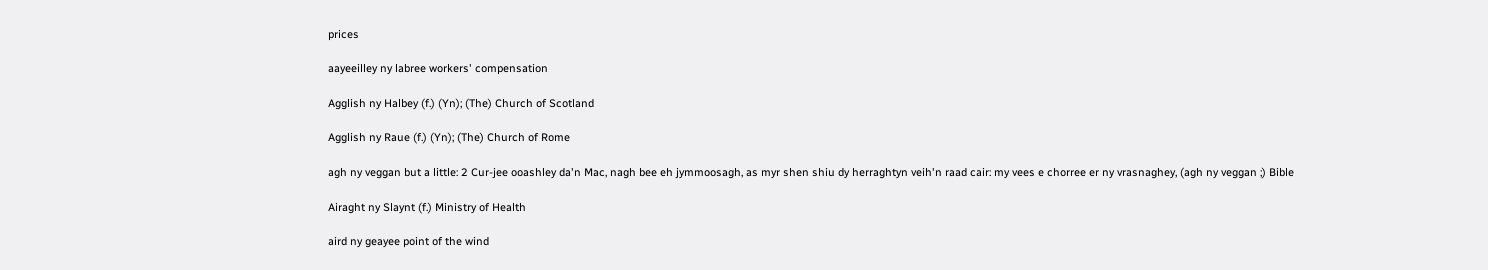prices

aayeeilley ny labree workers' compensation

Agglish ny Halbey (f.) (Yn); (The) Church of Scotland

Agglish ny Raue (f.) (Yn); (The) Church of Rome

agh ny veggan but a little: 2 Cur-jee ooashley da'n Mac, nagh bee eh jymmoosagh, as myr shen shiu dy herraghtyn veih'n raad cair: my vees e chorree er ny vrasnaghey, (agh ny veggan ;) Bible

Airaght ny Slaynt (f.) Ministry of Health

aird ny geayee point of the wind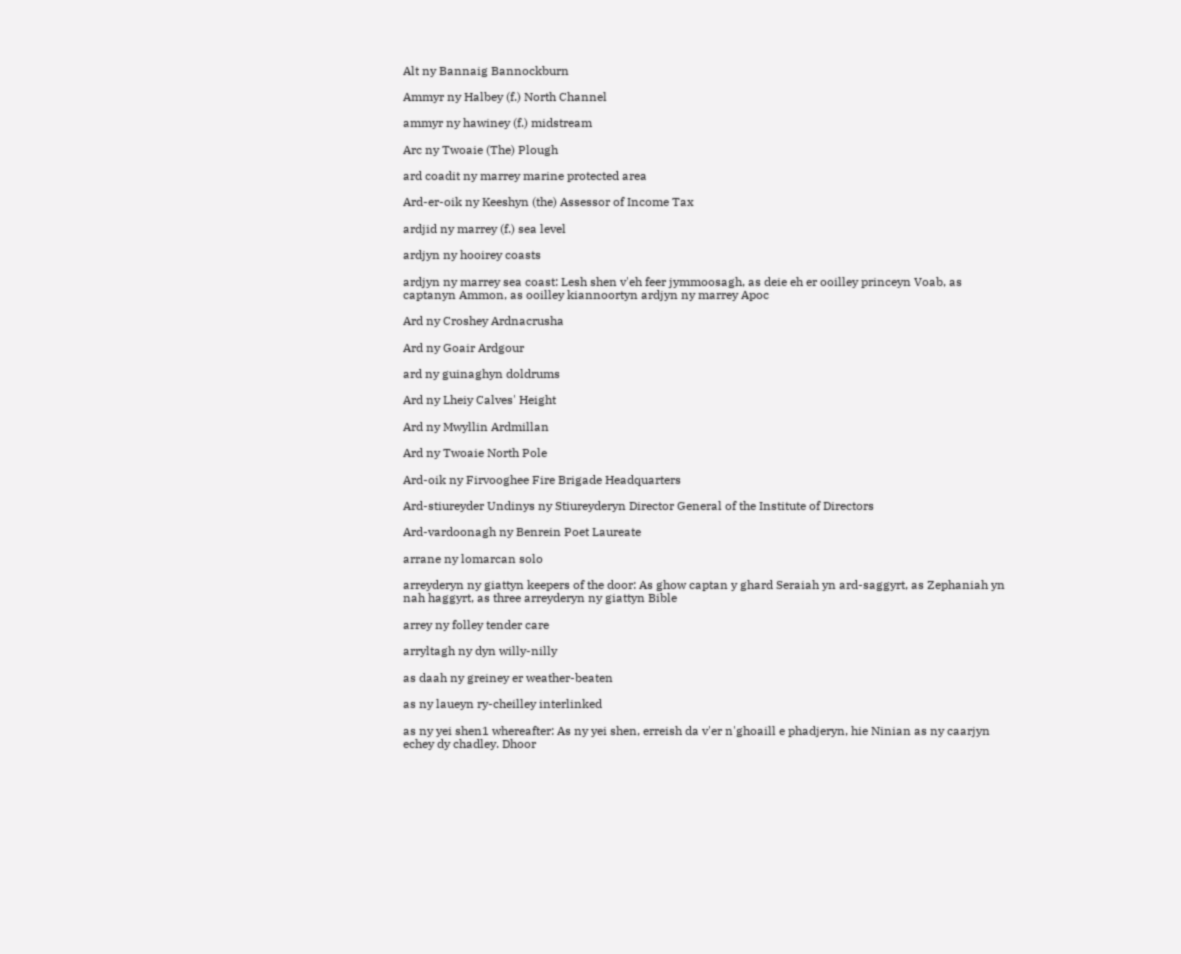Alt ny Bannaig Bannockburn

Ammyr ny Halbey (f.) North Channel

ammyr ny hawiney (f.) midstream

Arc ny Twoaie (The) Plough

ard coadit ny marrey marine protected area

Ard-er-oik ny Keeshyn (the) Assessor of Income Tax

ardjid ny marrey (f.) sea level

ardjyn ny hooirey coasts

ardjyn ny marrey sea coast: Lesh shen v'eh feer jymmoosagh, as deie eh er ooilley princeyn Voab, as captanyn Ammon, as ooilley kiannoortyn ardjyn ny marrey Apoc

Ard ny Croshey Ardnacrusha

Ard ny Goair Ardgour

ard ny guinaghyn doldrums

Ard ny Lheiy Calves' Height

Ard ny Mwyllin Ardmillan

Ard ny Twoaie North Pole

Ard-oik ny Firvooghee Fire Brigade Headquarters

Ard-stiureyder Undinys ny Stiureyderyn Director General of the Institute of Directors

Ard-vardoonagh ny Benrein Poet Laureate

arrane ny lomarcan solo

arreyderyn ny giattyn keepers of the door: As ghow captan y ghard Seraiah yn ard-saggyrt, as Zephaniah yn nah haggyrt, as three arreyderyn ny giattyn Bible

arrey ny folley tender care

arryltagh ny dyn willy-nilly

as daah ny greiney er weather-beaten

as ny laueyn ry-cheilley interlinked

as ny yei shen1 whereafter: As ny yei shen, erreish da v'er n'ghoaill e phadjeryn, hie Ninian as ny caarjyn echey dy chadley. Dhoor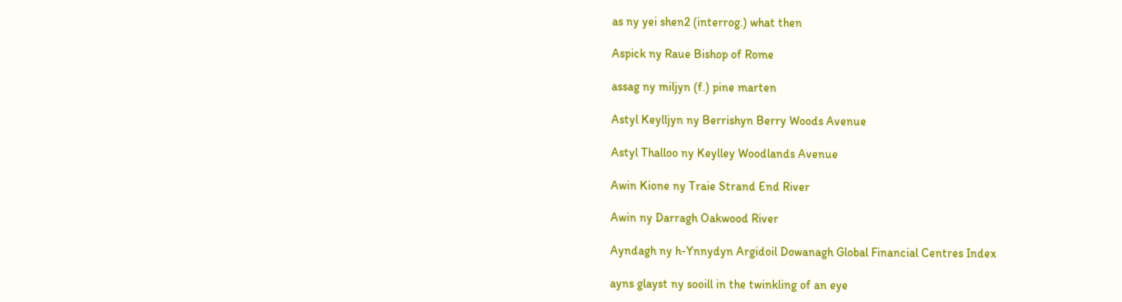as ny yei shen2 (interrog.) what then

Aspick ny Raue Bishop of Rome

assag ny miljyn (f.) pine marten

Astyl Keylljyn ny Berrishyn Berry Woods Avenue

Astyl Thalloo ny Keylley Woodlands Avenue

Awin Kione ny Traie Strand End River

Awin ny Darragh Oakwood River

Ayndagh ny h-Ynnydyn Argidoil Dowanagh Global Financial Centres Index

ayns glayst ny sooill in the twinkling of an eye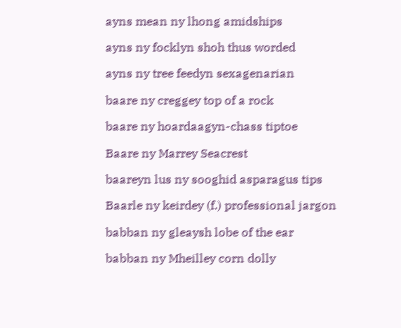ayns mean ny lhong amidships

ayns ny focklyn shoh thus worded

ayns ny tree feedyn sexagenarian

baare ny creggey top of a rock

baare ny hoardaagyn-chass tiptoe

Baare ny Marrey Seacrest

baareyn lus ny sooghid asparagus tips

Baarle ny keirdey (f.) professional jargon

babban ny gleaysh lobe of the ear

babban ny Mheilley corn dolly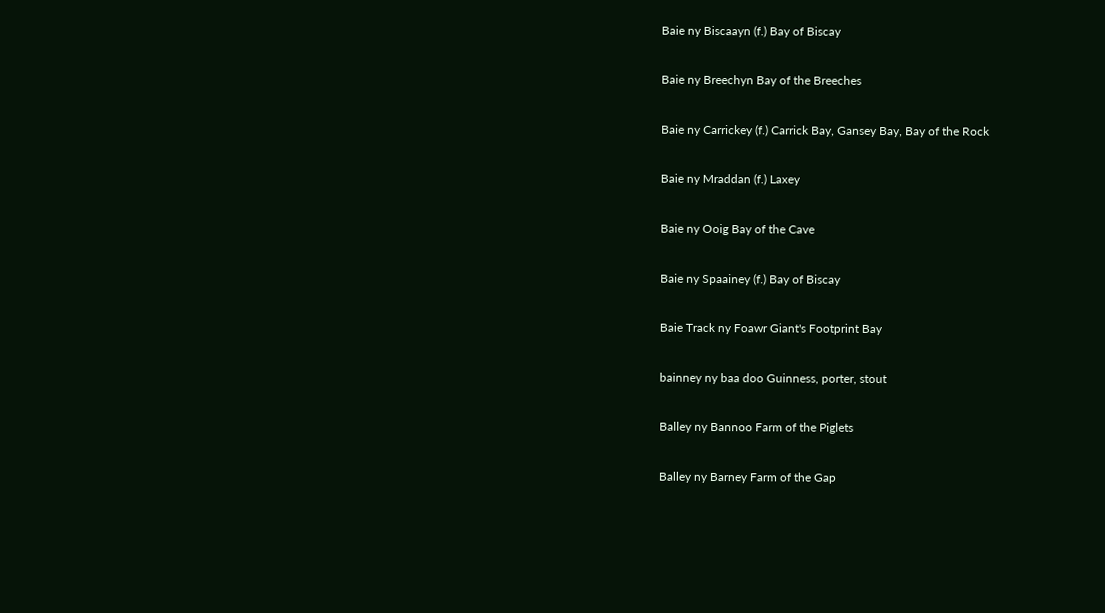Baie ny Biscaayn (f.) Bay of Biscay

Baie ny Breechyn Bay of the Breeches

Baie ny Carrickey (f.) Carrick Bay, Gansey Bay, Bay of the Rock

Baie ny Mraddan (f.) Laxey

Baie ny Ooig Bay of the Cave

Baie ny Spaainey (f.) Bay of Biscay

Baie Track ny Foawr Giant's Footprint Bay

bainney ny baa doo Guinness, porter, stout

Balley ny Bannoo Farm of the Piglets

Balley ny Barney Farm of the Gap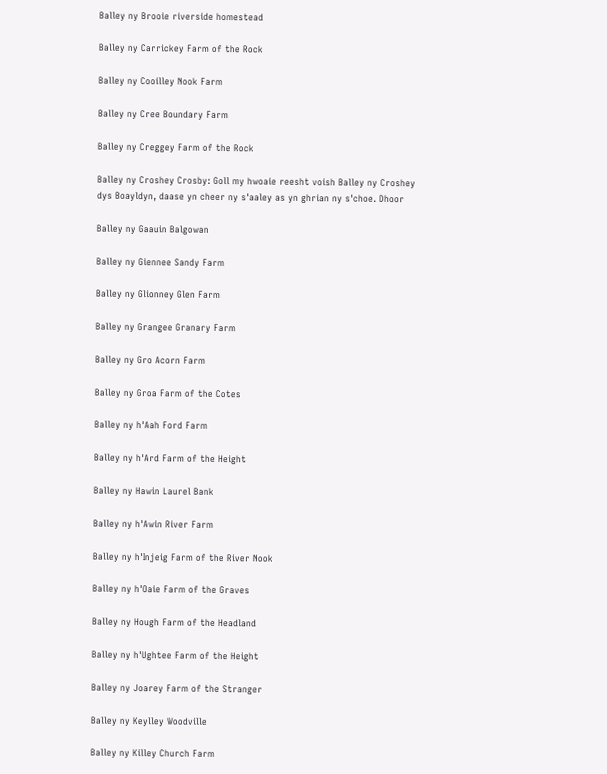Balley ny Brooie riverside homestead

Balley ny Carrickey Farm of the Rock

Balley ny Cooilley Nook Farm

Balley ny Cree Boundary Farm

Balley ny Creggey Farm of the Rock

Balley ny Croshey Crosby: Goll my hwoaie reesht voish Balley ny Croshey dys Boayldyn, daase yn cheer ny s'aaley as yn ghrian ny s'choe. Dhoor

Balley ny Gaauin Balgowan

Balley ny Giennee Sandy Farm

Balley ny Glionney Glen Farm

Balley ny Grangee Granary Farm

Balley ny Gro Acorn Farm

Balley ny Groa Farm of the Cotes

Balley ny h'Aah Ford Farm

Balley ny h'Ard Farm of the Height

Balley ny Hawin Laurel Bank

Balley ny h'Awin River Farm

Balley ny h'Injeig Farm of the River Nook

Balley ny h'Oaie Farm of the Graves

Balley ny Hough Farm of the Headland

Balley ny h'Ughtee Farm of the Height

Balley ny Joarey Farm of the Stranger

Balley ny Keylley Woodville

Balley ny Killey Church Farm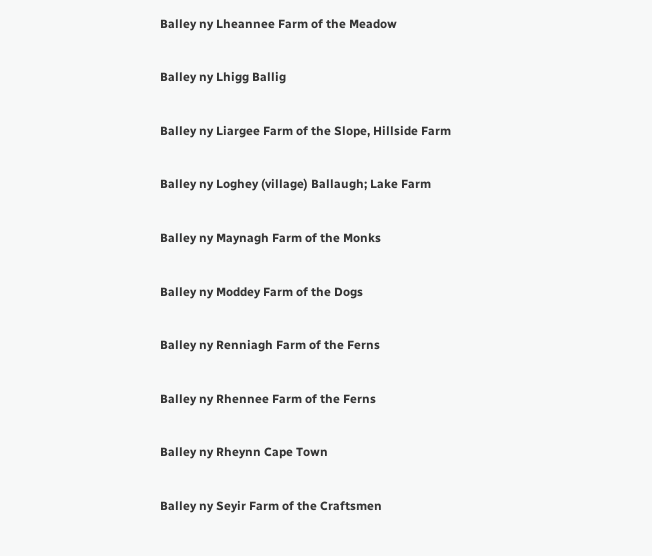Balley ny Lheannee Farm of the Meadow

Balley ny Lhigg Ballig

Balley ny Liargee Farm of the Slope, Hillside Farm

Balley ny Loghey (village) Ballaugh; Lake Farm

Balley ny Maynagh Farm of the Monks

Balley ny Moddey Farm of the Dogs

Balley ny Renniagh Farm of the Ferns

Balley ny Rhennee Farm of the Ferns

Balley ny Rheynn Cape Town

Balley ny Seyir Farm of the Craftsmen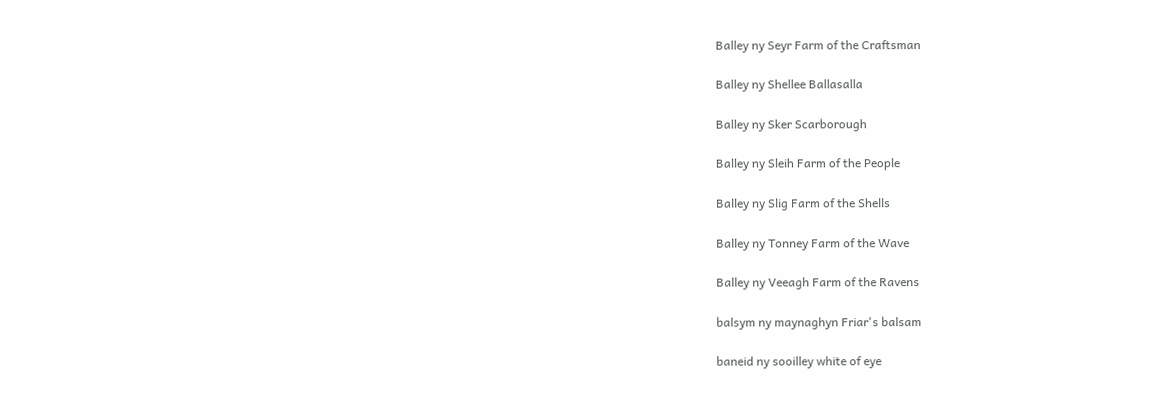Balley ny Seyr Farm of the Craftsman

Balley ny Shellee Ballasalla

Balley ny Sker Scarborough

Balley ny Sleih Farm of the People

Balley ny Slig Farm of the Shells

Balley ny Tonney Farm of the Wave

Balley ny Veeagh Farm of the Ravens

balsym ny maynaghyn Friar's balsam

baneid ny sooilley white of eye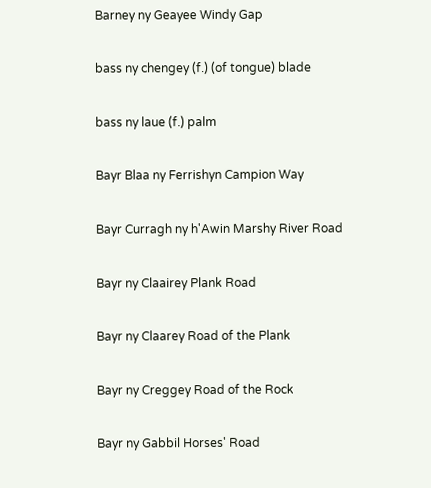Barney ny Geayee Windy Gap

bass ny chengey (f.) (of tongue) blade

bass ny laue (f.) palm

Bayr Blaa ny Ferrishyn Campion Way

Bayr Curragh ny h'Awin Marshy River Road

Bayr ny Claairey Plank Road

Bayr ny Claarey Road of the Plank

Bayr ny Creggey Road of the Rock

Bayr ny Gabbil Horses' Road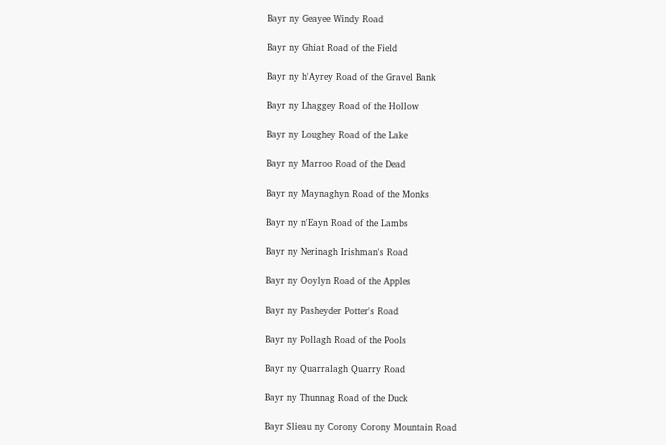Bayr ny Geayee Windy Road

Bayr ny Ghiat Road of the Field

Bayr ny h'Ayrey Road of the Gravel Bank

Bayr ny Lhaggey Road of the Hollow

Bayr ny Loughey Road of the Lake

Bayr ny Marroo Road of the Dead

Bayr ny Maynaghyn Road of the Monks

Bayr ny n'Eayn Road of the Lambs

Bayr ny Nerinagh Irishman's Road

Bayr ny Ooylyn Road of the Apples

Bayr ny Pasheyder Potter's Road

Bayr ny Pollagh Road of the Pools

Bayr ny Quarralagh Quarry Road

Bayr ny Thunnag Road of the Duck

Bayr Slieau ny Corony Corony Mountain Road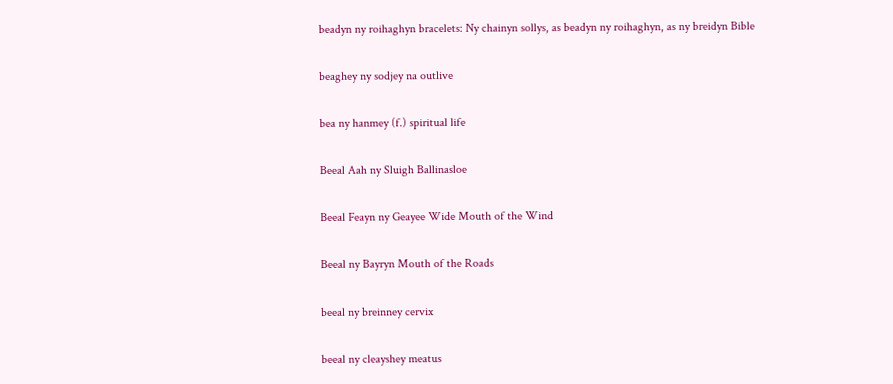beadyn ny roihaghyn bracelets: Ny chainyn sollys, as beadyn ny roihaghyn, as ny breidyn Bible

beaghey ny sodjey na outlive

bea ny hanmey (f.) spiritual life

Beeal Aah ny Sluigh Ballinasloe

Beeal Feayn ny Geayee Wide Mouth of the Wind

Beeal ny Bayryn Mouth of the Roads

beeal ny breinney cervix

beeal ny cleayshey meatus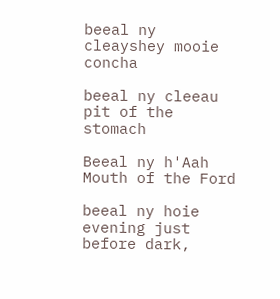beeal ny cleayshey mooie concha

beeal ny cleeau pit of the stomach

Beeal ny h'Aah Mouth of the Ford

beeal ny hoie evening just before dark,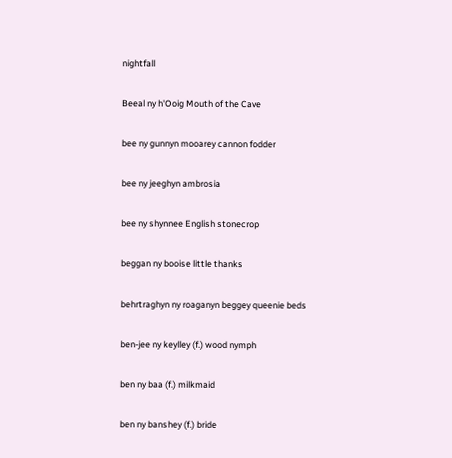nightfall

Beeal ny h'Ooig Mouth of the Cave

bee ny gunnyn mooarey cannon fodder

bee ny jeeghyn ambrosia

bee ny shynnee English stonecrop

beggan ny booise little thanks

behrtraghyn ny roaganyn beggey queenie beds

ben-jee ny keylley (f.) wood nymph

ben ny baa (f.) milkmaid

ben ny banshey (f.) bride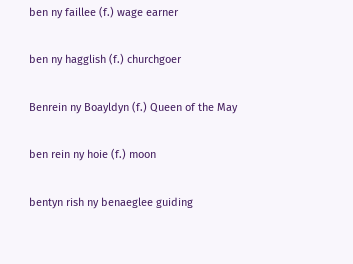ben ny faillee (f.) wage earner

ben ny hagglish (f.) churchgoer

Benrein ny Boayldyn (f.) Queen of the May

ben rein ny hoie (f.) moon

bentyn rish ny benaeglee guiding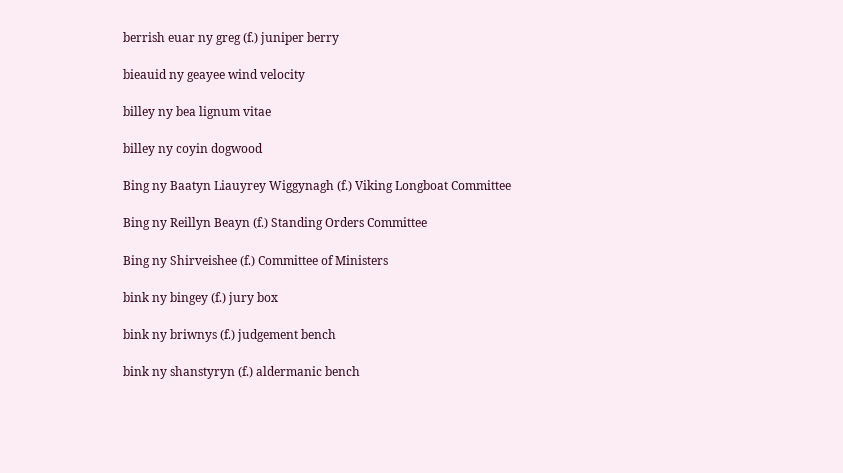berrish euar ny greg (f.) juniper berry

bieauid ny geayee wind velocity

billey ny bea lignum vitae

billey ny coyin dogwood

Bing ny Baatyn Liauyrey Wiggynagh (f.) Viking Longboat Committee

Bing ny Reillyn Beayn (f.) Standing Orders Committee

Bing ny Shirveishee (f.) Committee of Ministers

bink ny bingey (f.) jury box

bink ny briwnys (f.) judgement bench

bink ny shanstyryn (f.) aldermanic bench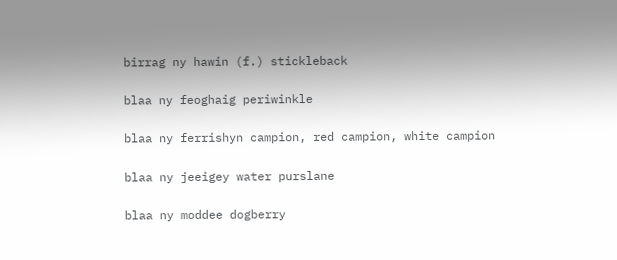birrag ny hawin (f.) stickleback

blaa ny feoghaig periwinkle

blaa ny ferrishyn campion, red campion, white campion

blaa ny jeeigey water purslane

blaa ny moddee dogberry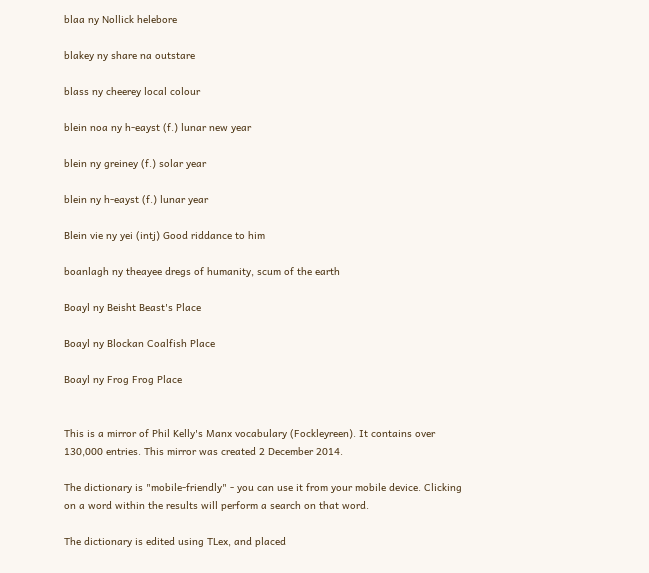blaa ny Nollick helebore

blakey ny share na outstare

blass ny cheerey local colour

blein noa ny h-eayst (f.) lunar new year

blein ny greiney (f.) solar year

blein ny h-eayst (f.) lunar year

Blein vie ny yei (intj) Good riddance to him

boanlagh ny theayee dregs of humanity, scum of the earth

Boayl ny Beisht Beast's Place

Boayl ny Blockan Coalfish Place

Boayl ny Frog Frog Place


This is a mirror of Phil Kelly's Manx vocabulary (Fockleyreen). It contains over 130,000 entries. This mirror was created 2 December 2014.

The dictionary is "mobile-friendly" - you can use it from your mobile device. Clicking on a word within the results will perform a search on that word.

The dictionary is edited using TLex, and placed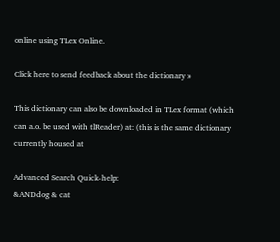online using TLex Online.

Click here to send feedback about the dictionary »

This dictionary can also be downloaded in TLex format (which can a.o. be used with tlReader) at: (this is the same dictionary currently housed at

Advanced Search Quick-help:
&ANDdog & cat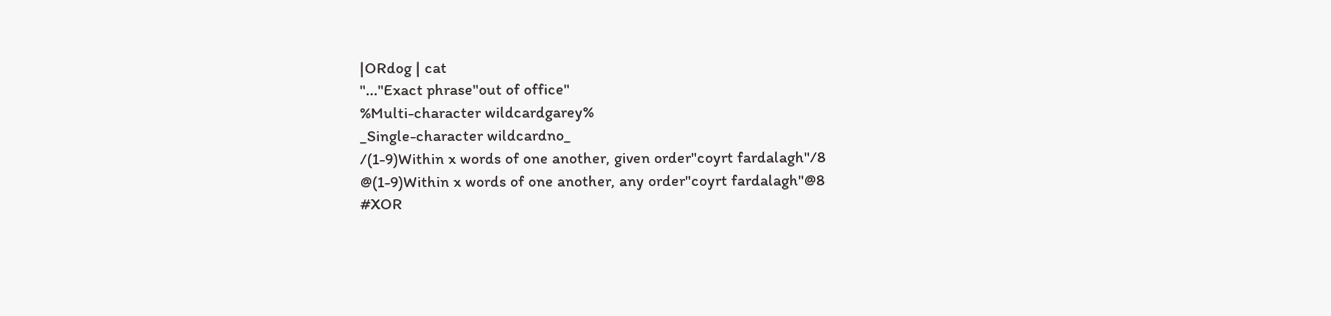|ORdog | cat
"..."Exact phrase"out of office"
%Multi-character wildcardgarey%
_Single-character wildcardno_
/(1-9)Within x words of one another, given order"coyrt fardalagh"/8
@(1-9)Within x words of one another, any order"coyrt fardalagh"@8
#XOR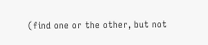(find one or the other, but not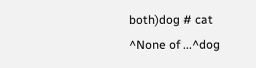both)dog # cat
^None of ...^dog